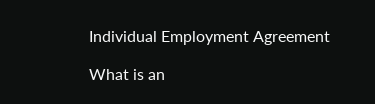Individual Employment Agreement

What is an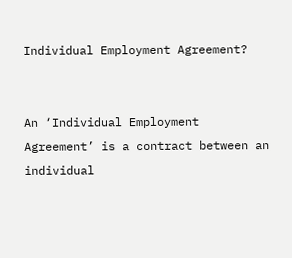Individual Employment Agreement?


An ‘Individual Employment Agreement’ is a contract between an individual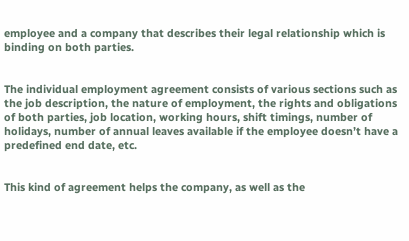employee and a company that describes their legal relationship which is binding on both parties.


The individual employment agreement consists of various sections such as the job description, the nature of employment, the rights and obligations of both parties, job location, working hours, shift timings, number of holidays, number of annual leaves available if the employee doesn’t have a predefined end date, etc.


This kind of agreement helps the company, as well as the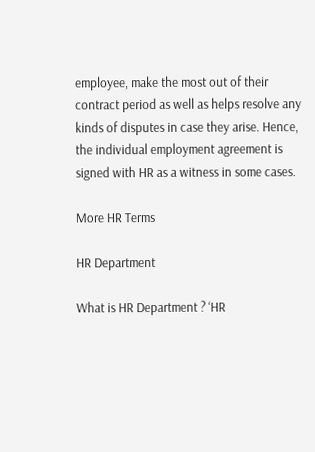employee, make the most out of their contract period as well as helps resolve any kinds of disputes in case they arise. Hence, the individual employment agreement is signed with HR as a witness in some cases.

More HR Terms

HR Department

What is HR Department ? ‘HR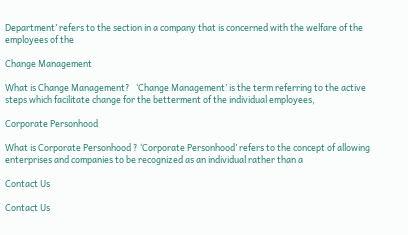Department’ refers to the section in a company that is concerned with the welfare of the employees of the

Change Management

What is Change Management?   ‘Change Management’ is the term referring to the active steps which facilitate change for the betterment of the individual employees,

Corporate Personhood

What is Corporate Personhood ? ‘Corporate Personhood’ refers to the concept of allowing enterprises and companies to be recognized as an individual rather than a

Contact Us

Contact Us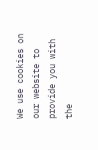We use cookies on our website to provide you with the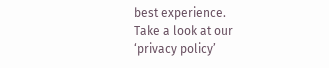best experience.
Take a look at our ‘privacy policy’